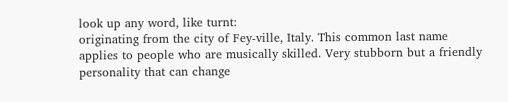look up any word, like turnt:
originating from the city of Fey-ville, Italy. This common last name applies to people who are musically skilled. Very stubborn but a friendly personality that can change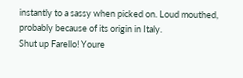instantly to a sassy when picked on. Loud mouthed, probably because of its origin in Italy.
Shut up Farello! Youre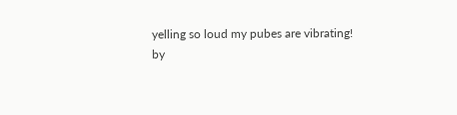yelling so loud my pubes are vibrating!
by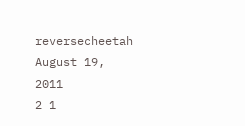reversecheetah August 19, 2011
2 1